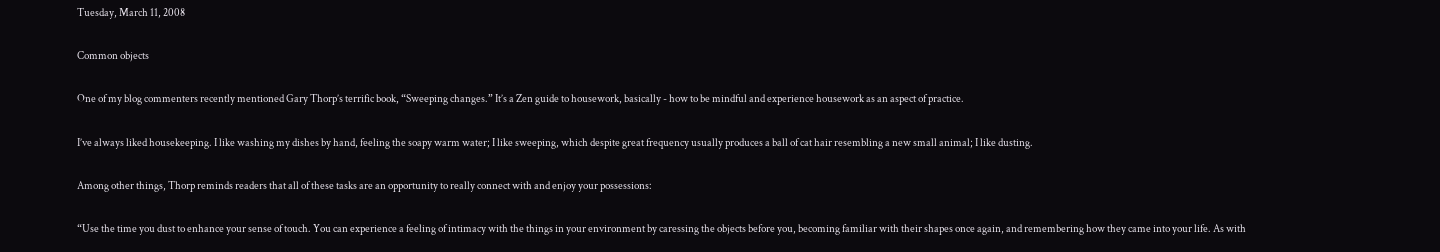Tuesday, March 11, 2008

Common objects

One of my blog commenters recently mentioned Gary Thorp’s terrific book, “Sweeping changes.” It’s a Zen guide to housework, basically - how to be mindful and experience housework as an aspect of practice.

I’ve always liked housekeeping. I like washing my dishes by hand, feeling the soapy warm water; I like sweeping, which despite great frequency usually produces a ball of cat hair resembling a new small animal; I like dusting.

Among other things, Thorp reminds readers that all of these tasks are an opportunity to really connect with and enjoy your possessions:

“Use the time you dust to enhance your sense of touch. You can experience a feeling of intimacy with the things in your environment by caressing the objects before you, becoming familiar with their shapes once again, and remembering how they came into your life. As with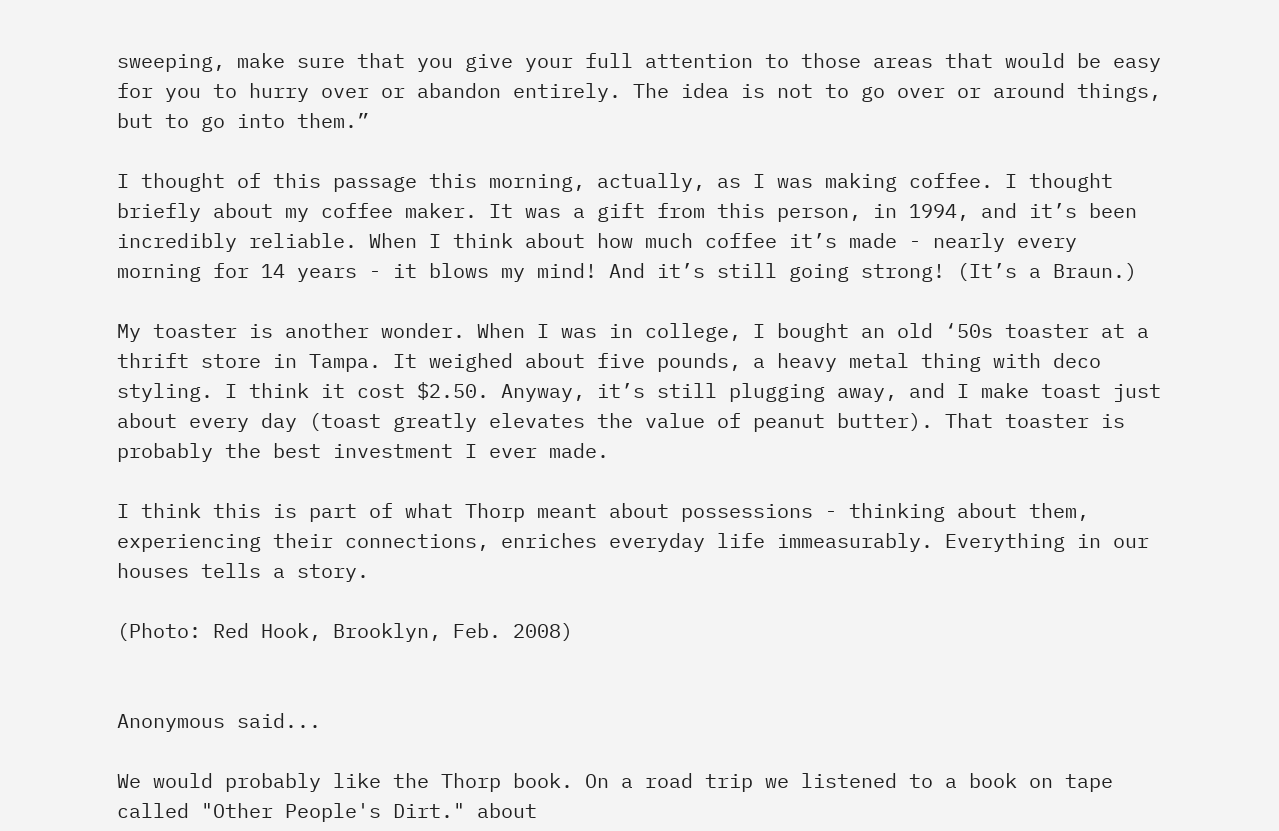sweeping, make sure that you give your full attention to those areas that would be easy for you to hurry over or abandon entirely. The idea is not to go over or around things, but to go into them.”

I thought of this passage this morning, actually, as I was making coffee. I thought briefly about my coffee maker. It was a gift from this person, in 1994, and it’s been incredibly reliable. When I think about how much coffee it’s made - nearly every morning for 14 years - it blows my mind! And it’s still going strong! (It’s a Braun.)

My toaster is another wonder. When I was in college, I bought an old ‘50s toaster at a thrift store in Tampa. It weighed about five pounds, a heavy metal thing with deco styling. I think it cost $2.50. Anyway, it’s still plugging away, and I make toast just about every day (toast greatly elevates the value of peanut butter). That toaster is probably the best investment I ever made.

I think this is part of what Thorp meant about possessions - thinking about them, experiencing their connections, enriches everyday life immeasurably. Everything in our houses tells a story.

(Photo: Red Hook, Brooklyn, Feb. 2008)


Anonymous said...

We would probably like the Thorp book. On a road trip we listened to a book on tape called "Other People's Dirt." about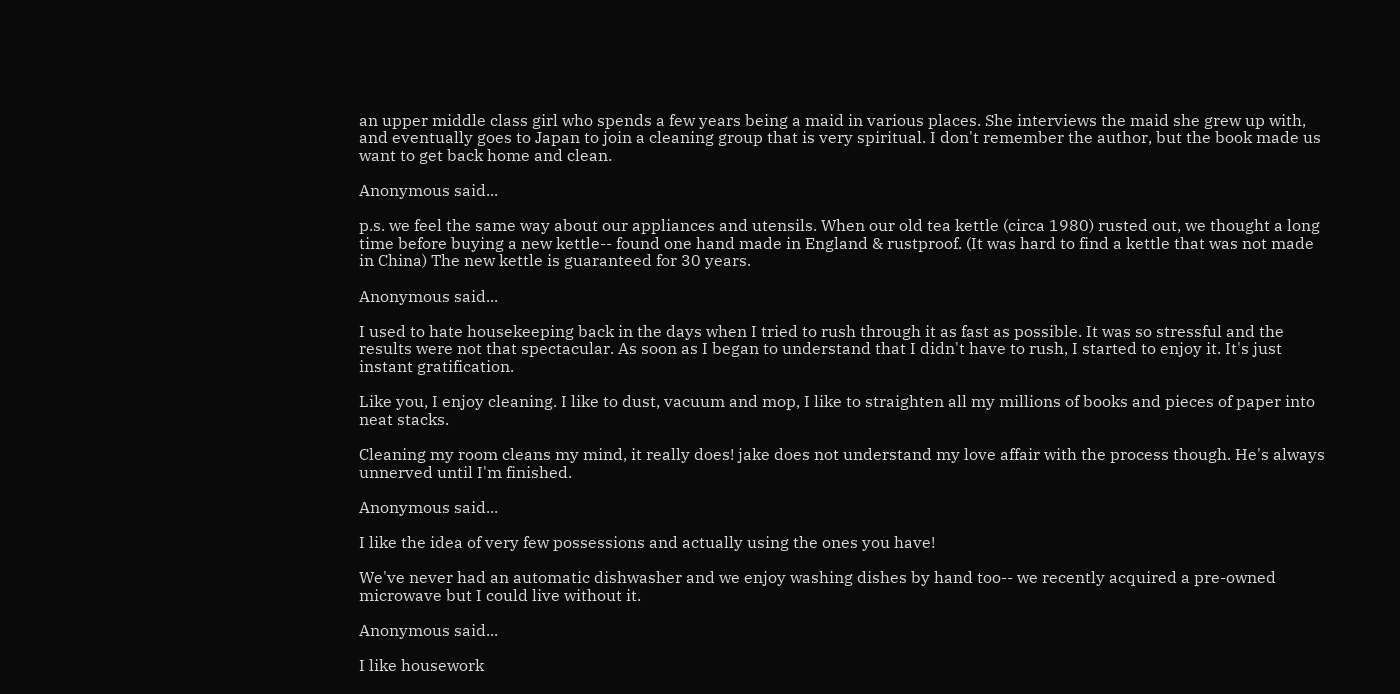an upper middle class girl who spends a few years being a maid in various places. She interviews the maid she grew up with, and eventually goes to Japan to join a cleaning group that is very spiritual. I don't remember the author, but the book made us want to get back home and clean.

Anonymous said...

p.s. we feel the same way about our appliances and utensils. When our old tea kettle (circa 1980) rusted out, we thought a long time before buying a new kettle-- found one hand made in England & rustproof. (It was hard to find a kettle that was not made in China) The new kettle is guaranteed for 30 years.

Anonymous said...

I used to hate housekeeping back in the days when I tried to rush through it as fast as possible. It was so stressful and the results were not that spectacular. As soon as I began to understand that I didn't have to rush, I started to enjoy it. It's just instant gratification.

Like you, I enjoy cleaning. I like to dust, vacuum and mop, I like to straighten all my millions of books and pieces of paper into neat stacks.

Cleaning my room cleans my mind, it really does! jake does not understand my love affair with the process though. He's always unnerved until I'm finished.

Anonymous said...

I like the idea of very few possessions and actually using the ones you have!

We've never had an automatic dishwasher and we enjoy washing dishes by hand too-- we recently acquired a pre-owned microwave but I could live without it.

Anonymous said...

I like housework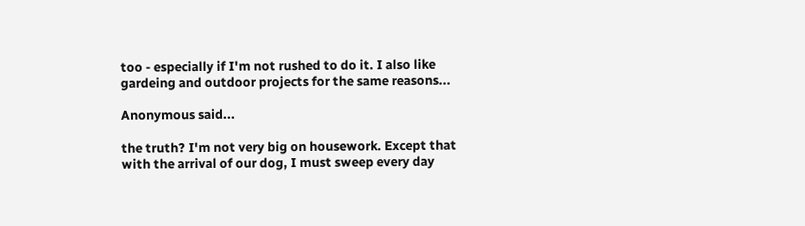too - especially if I'm not rushed to do it. I also like gardeing and outdoor projects for the same reasons...

Anonymous said...

the truth? I'm not very big on housework. Except that with the arrival of our dog, I must sweep every day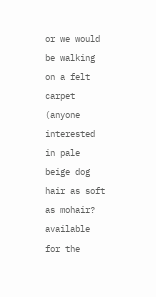or we would be walking on a felt carpet (anyone interested in pale beige dog hair as soft as mohair? available for the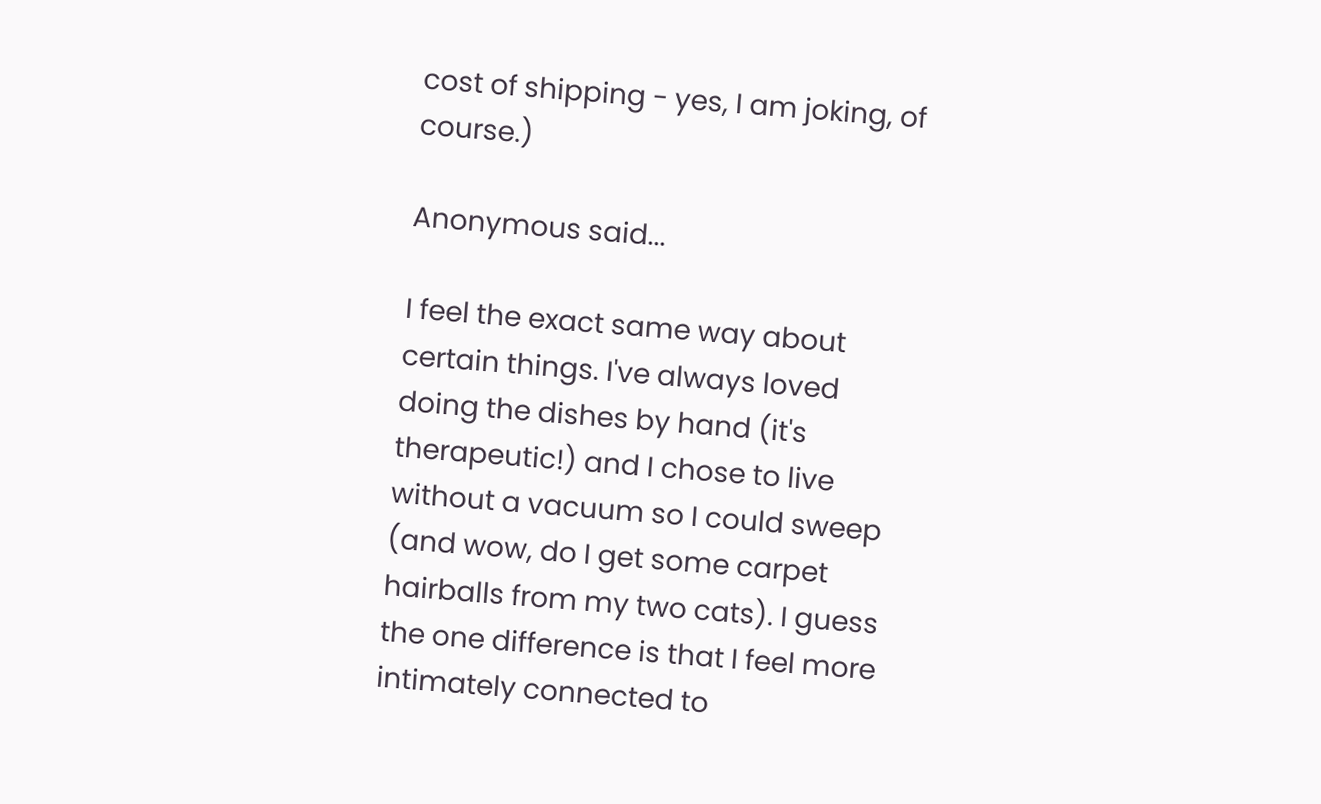cost of shipping - yes, I am joking, of course.)

Anonymous said...

I feel the exact same way about certain things. I've always loved doing the dishes by hand (it's therapeutic!) and I chose to live without a vacuum so I could sweep (and wow, do I get some carpet hairballs from my two cats). I guess the one difference is that I feel more intimately connected to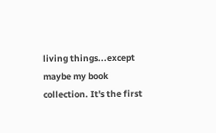living things...except maybe my book collection. It's the first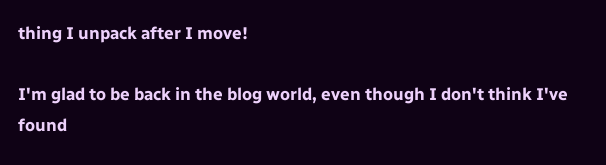thing I unpack after I move!

I'm glad to be back in the blog world, even though I don't think I've found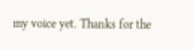my voice yet. Thanks for the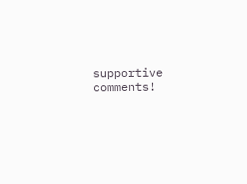supportive comments!